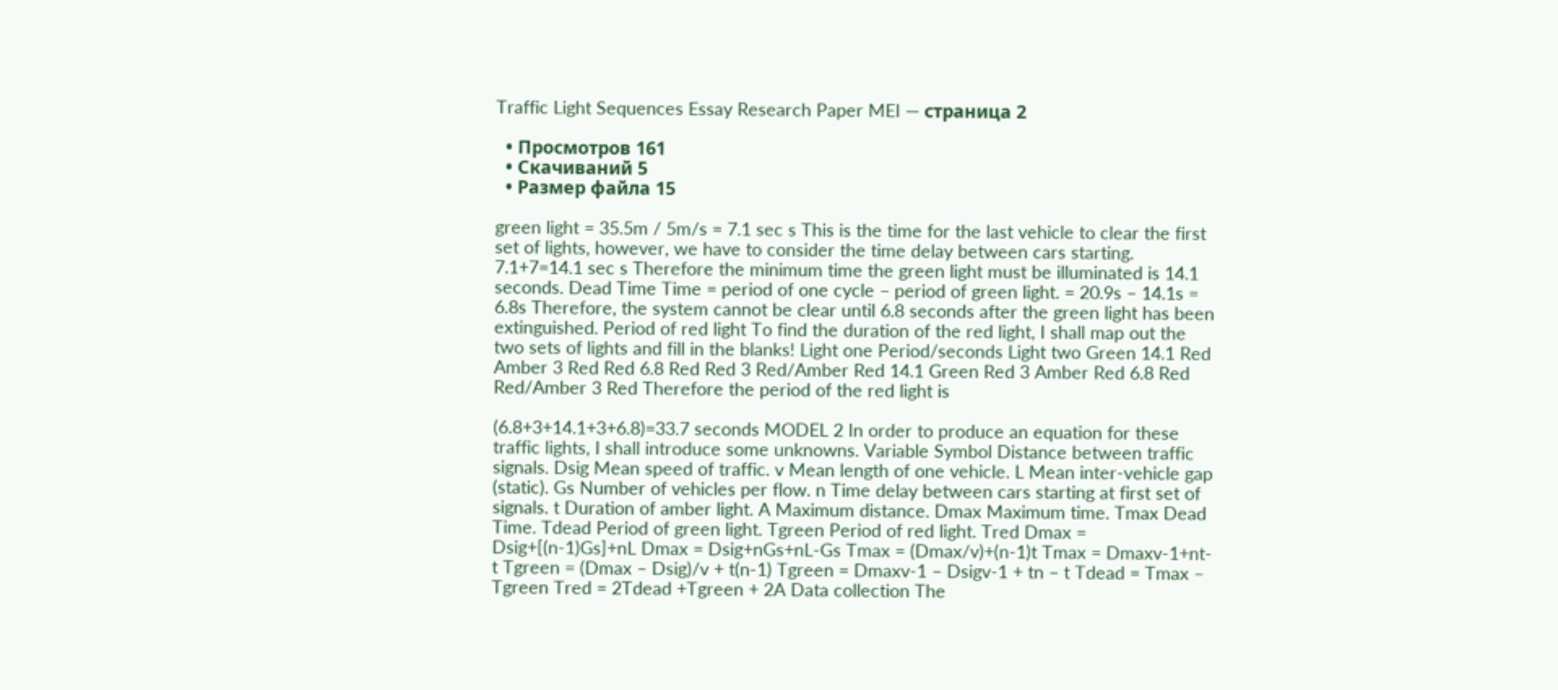Traffic Light Sequences Essay Research Paper MEI — страница 2

  • Просмотров 161
  • Скачиваний 5
  • Размер файла 15

green light = 35.5m / 5m/s = 7.1 sec s This is the time for the last vehicle to clear the first set of lights, however, we have to consider the time delay between cars starting. 7.1+7=14.1 sec s Therefore the minimum time the green light must be illuminated is 14.1 seconds. Dead Time Time = period of one cycle – period of green light. = 20.9s – 14.1s = 6.8s Therefore, the system cannot be clear until 6.8 seconds after the green light has been extinguished. Period of red light To find the duration of the red light, I shall map out the two sets of lights and fill in the blanks! Light one Period/seconds Light two Green 14.1 Red Amber 3 Red Red 6.8 Red Red 3 Red/Amber Red 14.1 Green Red 3 Amber Red 6.8 Red Red/Amber 3 Red Therefore the period of the red light is

(6.8+3+14.1+3+6.8)=33.7 seconds MODEL 2 In order to produce an equation for these traffic lights, I shall introduce some unknowns. Variable Symbol Distance between traffic signals. Dsig Mean speed of traffic. v Mean length of one vehicle. L Mean inter-vehicle gap (static). Gs Number of vehicles per flow. n Time delay between cars starting at first set of signals. t Duration of amber light. A Maximum distance. Dmax Maximum time. Tmax Dead Time. Tdead Period of green light. Tgreen Period of red light. Tred Dmax = Dsig+[(n-1)Gs]+nL Dmax = Dsig+nGs+nL-Gs Tmax = (Dmax/v)+(n-1)t Tmax = Dmaxv-1+nt-t Tgreen = (Dmax – Dsig)/v + t(n-1) Tgreen = Dmaxv-1 – Dsigv-1 + tn – t Tdead = Tmax – Tgreen Tred = 2Tdead +Tgreen + 2A Data collection The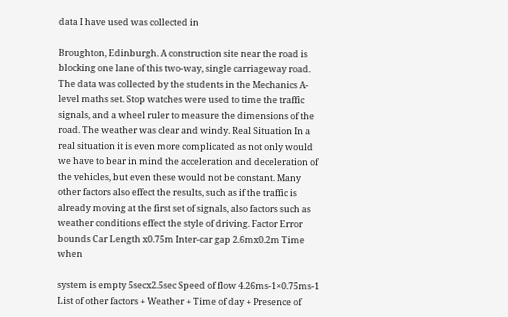data I have used was collected in

Broughton, Edinburgh. A construction site near the road is blocking one lane of this two-way, single carriageway road. The data was collected by the students in the Mechanics A-level maths set. Stop watches were used to time the traffic signals, and a wheel ruler to measure the dimensions of the road. The weather was clear and windy. Real Situation In a real situation it is even more complicated as not only would we have to bear in mind the acceleration and deceleration of the vehicles, but even these would not be constant. Many other factors also effect the results, such as if the traffic is already moving at the first set of signals, also factors such as weather conditions effect the style of driving. Factor Error bounds Car Length x0.75m Inter-car gap 2.6mx0.2m Time when

system is empty 5secx2.5sec Speed of flow 4.26ms-1×0.75ms-1 List of other factors + Weather + Time of day + Presence of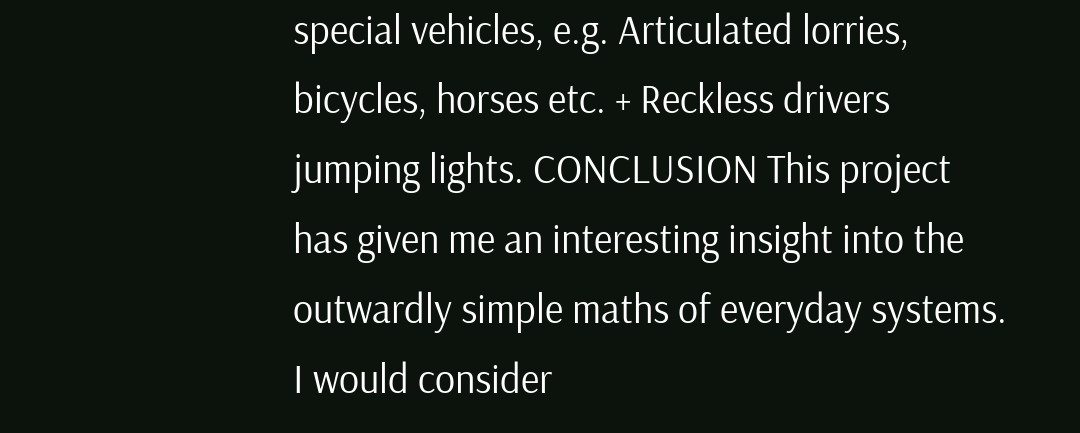special vehicles, e.g. Articulated lorries, bicycles, horses etc. + Reckless drivers jumping lights. CONCLUSION This project has given me an interesting insight into the outwardly simple maths of everyday systems. I would consider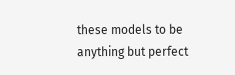these models to be anything but perfect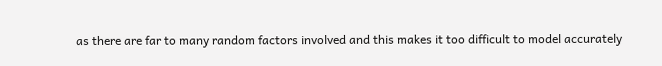as there are far to many random factors involved and this makes it too difficult to model accurately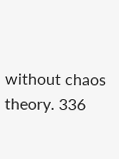without chaos theory. 336